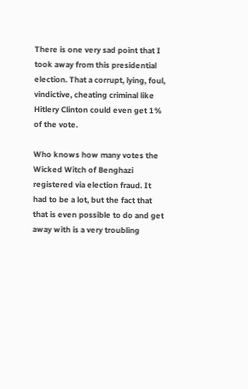There is one very sad point that I took away from this presidential election. That a corrupt, lying, foul, vindictive, cheating criminal like Hitlery Clinton could even get 1% of the vote.

Who knows how many votes the Wicked Witch of Benghazi registered via election fraud. It had to be a lot, but the fact that that is even possible to do and get away with is a very troubling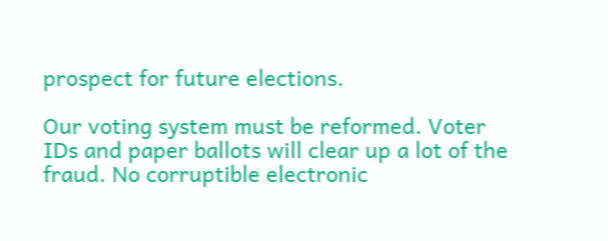prospect for future elections.

Our voting system must be reformed. Voter IDs and paper ballots will clear up a lot of the fraud. No corruptible electronic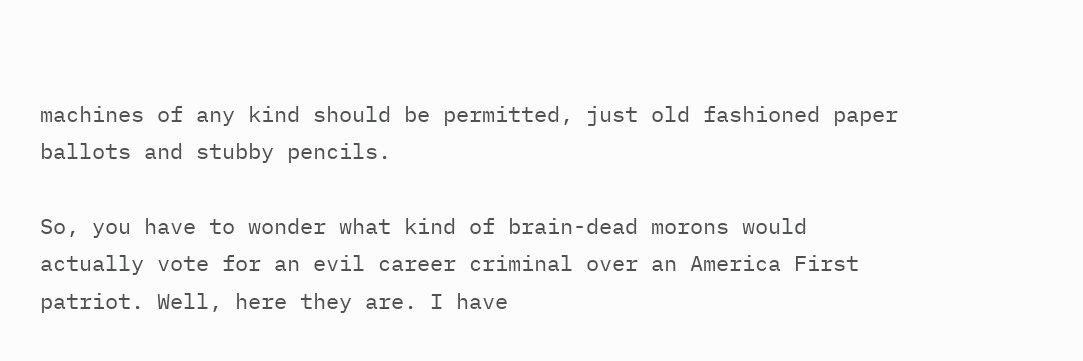machines of any kind should be permitted, just old fashioned paper ballots and stubby pencils.

So, you have to wonder what kind of brain-dead morons would actually vote for an evil career criminal over an America First patriot. Well, here they are. I have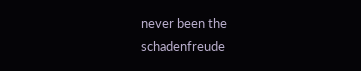never been the schadenfreude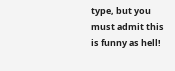type, but you must admit this is funny as hell!